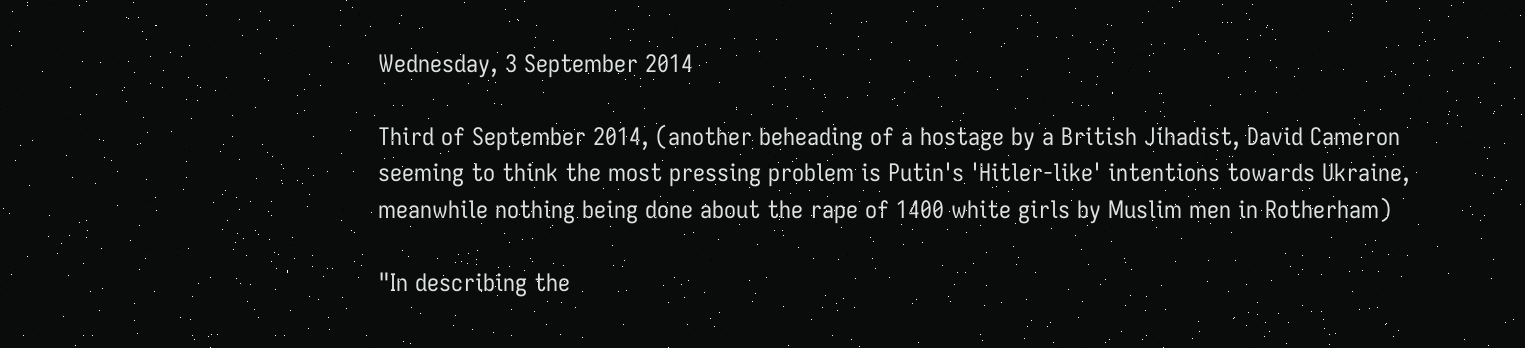Wednesday, 3 September 2014

Third of September 2014, (another beheading of a hostage by a British Jihadist, David Cameron seeming to think the most pressing problem is Putin's 'Hitler-like' intentions towards Ukraine, meanwhile nothing being done about the rape of 1400 white girls by Muslim men in Rotherham)

"In describing the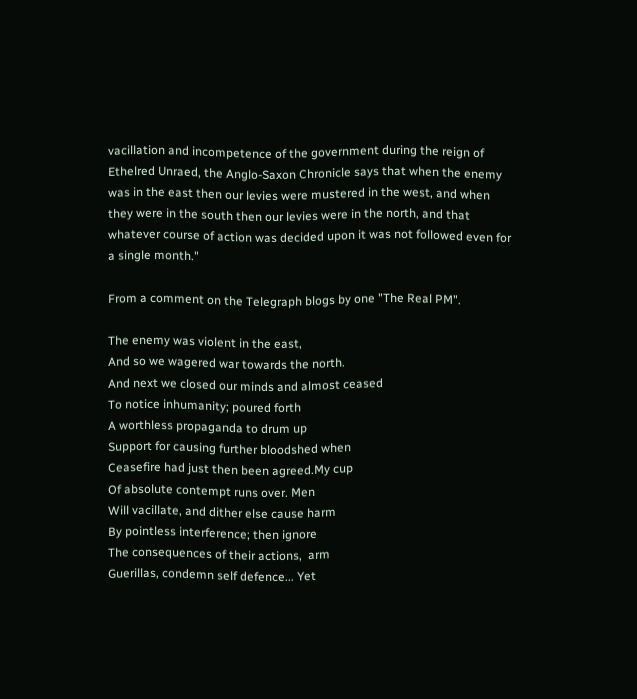vacillation and incompetence of the government during the reign of Ethelred Unraed, the Anglo-Saxon Chronicle says that when the enemy was in the east then our levies were mustered in the west, and when they were in the south then our levies were in the north, and that whatever course of action was decided upon it was not followed even for a single month."

From a comment on the Telegraph blogs by one "The Real PM".

The enemy was violent in the east,
And so we wagered war towards the north.
And next we closed our minds and almost ceased
To notice inhumanity; poured forth
A worthless propaganda to drum up
Support for causing further bloodshed when
Ceasefire had just then been agreed.My cup
Of absolute contempt runs over. Men
Will vacillate, and dither else cause harm
By pointless interference; then ignore
The consequences of their actions,  arm
Guerillas, condemn self defence... Yet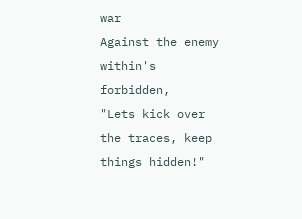war
Against the enemy within's forbidden,
"Lets kick over the traces, keep things hidden!"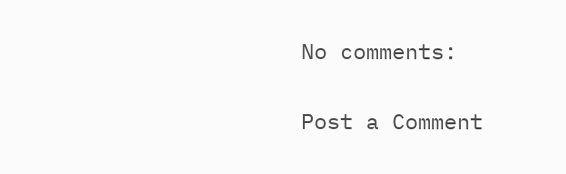No comments:

Post a Comment